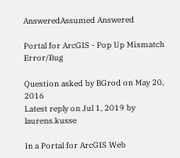AnsweredAssumed Answered

Portal for ArcGIS - Pop Up Mismatch Error/Bug

Question asked by BGrod on May 20, 2016
Latest reply on Jul 1, 2019 by laurens.kusse

In a Portal for ArcGIS Web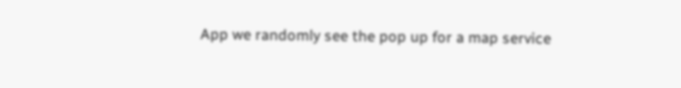App we randomly see the pop up for a map service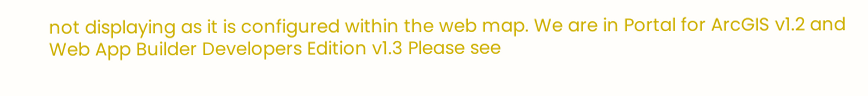not displaying as it is configured within the web map. We are in Portal for ArcGIS v1.2 and Web App Builder Developers Edition v1.3 Please see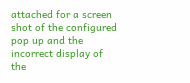attached for a screen shot of the configured pop up and the incorrect display of the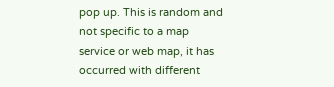pop up. This is random and not specific to a map service or web map, it has occurred with different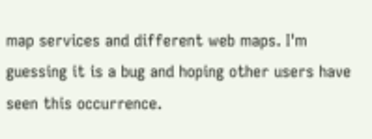map services and different web maps. I'm guessing it is a bug and hoping other users have seen this occurrence.